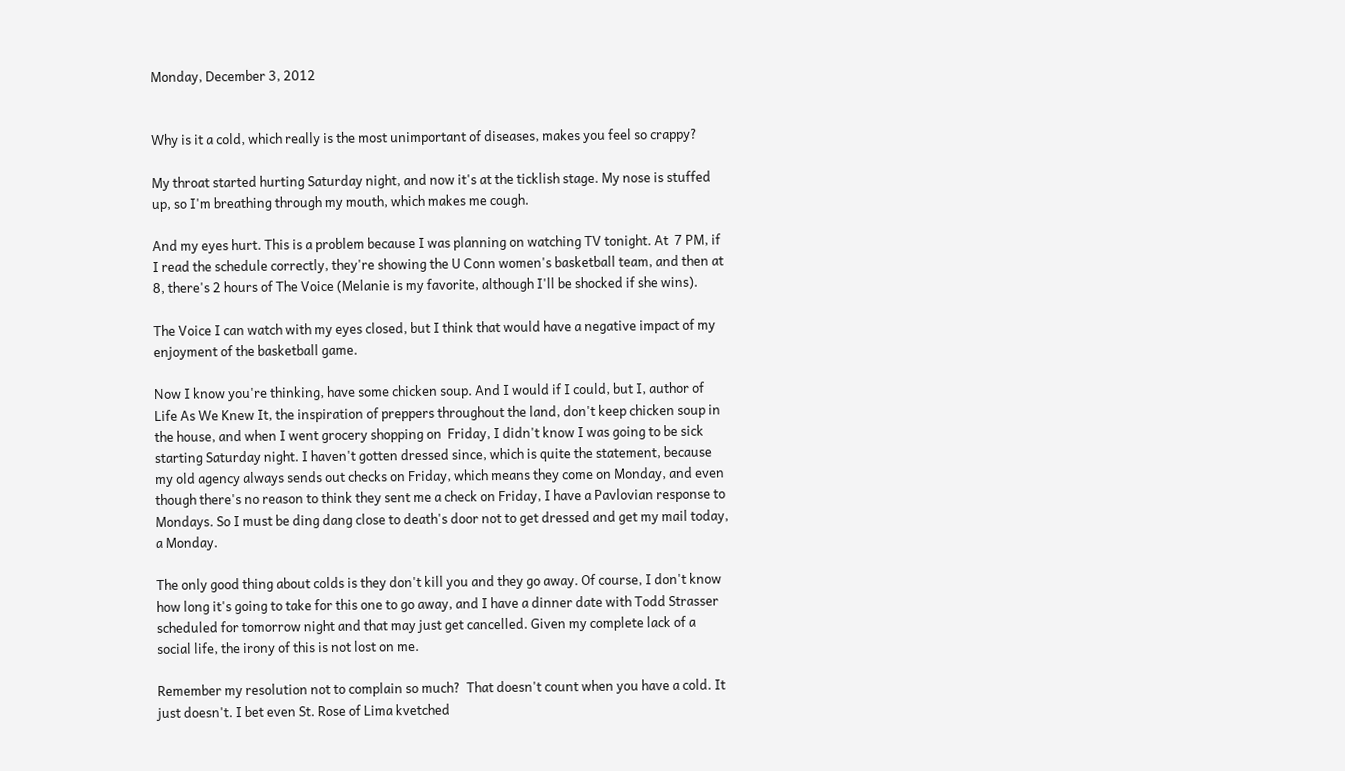Monday, December 3, 2012


Why is it a cold, which really is the most unimportant of diseases, makes you feel so crappy?

My throat started hurting Saturday night, and now it's at the ticklish stage. My nose is stuffed up, so I'm breathing through my mouth, which makes me cough.

And my eyes hurt. This is a problem because I was planning on watching TV tonight. At  7 PM, if I read the schedule correctly, they're showing the U Conn women's basketball team, and then at 8, there's 2 hours of The Voice (Melanie is my favorite, although I'll be shocked if she wins).

The Voice I can watch with my eyes closed, but I think that would have a negative impact of my enjoyment of the basketball game.

Now I know you're thinking, have some chicken soup. And I would if I could, but I, author of Life As We Knew It, the inspiration of preppers throughout the land, don't keep chicken soup in the house, and when I went grocery shopping on  Friday, I didn't know I was going to be sick starting Saturday night. I haven't gotten dressed since, which is quite the statement, because my old agency always sends out checks on Friday, which means they come on Monday, and even though there's no reason to think they sent me a check on Friday, I have a Pavlovian response to Mondays. So I must be ding dang close to death's door not to get dressed and get my mail today, a Monday.

The only good thing about colds is they don't kill you and they go away. Of course, I don't know how long it's going to take for this one to go away, and I have a dinner date with Todd Strasser scheduled for tomorrow night and that may just get cancelled. Given my complete lack of a social life, the irony of this is not lost on me.

Remember my resolution not to complain so much?  That doesn't count when you have a cold. It just doesn't. I bet even St. Rose of Lima kvetched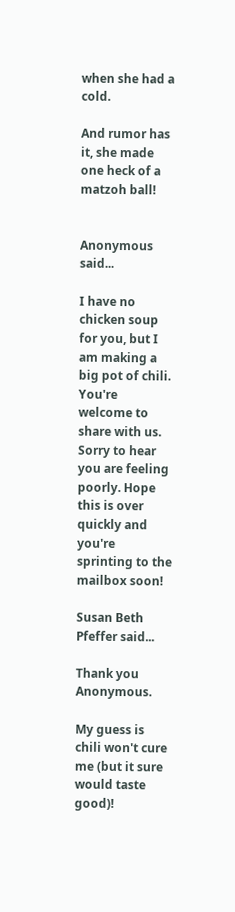when she had a cold.

And rumor has it, she made one heck of a matzoh ball!


Anonymous said...

I have no chicken soup for you, but I am making a big pot of chili. You're welcome to share with us. Sorry to hear you are feeling poorly. Hope this is over quickly and you're sprinting to the mailbox soon!

Susan Beth Pfeffer said...

Thank you Anonymous.

My guess is chili won't cure me (but it sure would taste good)!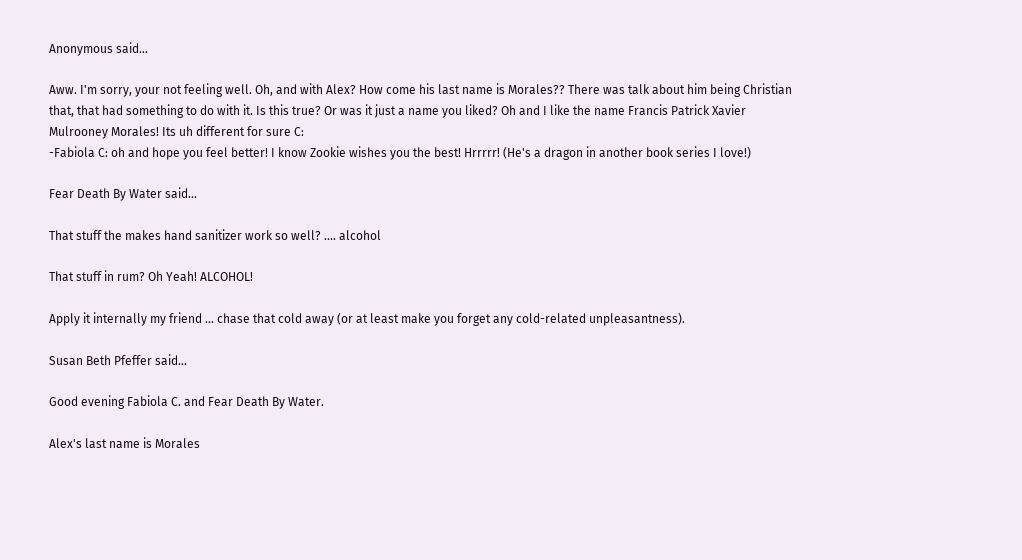Anonymous said...

Aww. I'm sorry, your not feeling well. Oh, and with Alex? How come his last name is Morales?? There was talk about him being Christian that, that had something to do with it. Is this true? Or was it just a name you liked? Oh and I like the name Francis Patrick Xavier Mulrooney Morales! Its uh different for sure C:
-Fabiola C: oh and hope you feel better! I know Zookie wishes you the best! Hrrrrr! (He's a dragon in another book series I love!)

Fear Death By Water said...

That stuff the makes hand sanitizer work so well? .... alcohol

That stuff in rum? Oh Yeah! ALCOHOL!

Apply it internally my friend ... chase that cold away (or at least make you forget any cold-related unpleasantness).

Susan Beth Pfeffer said...

Good evening Fabiola C. and Fear Death By Water.

Alex's last name is Morales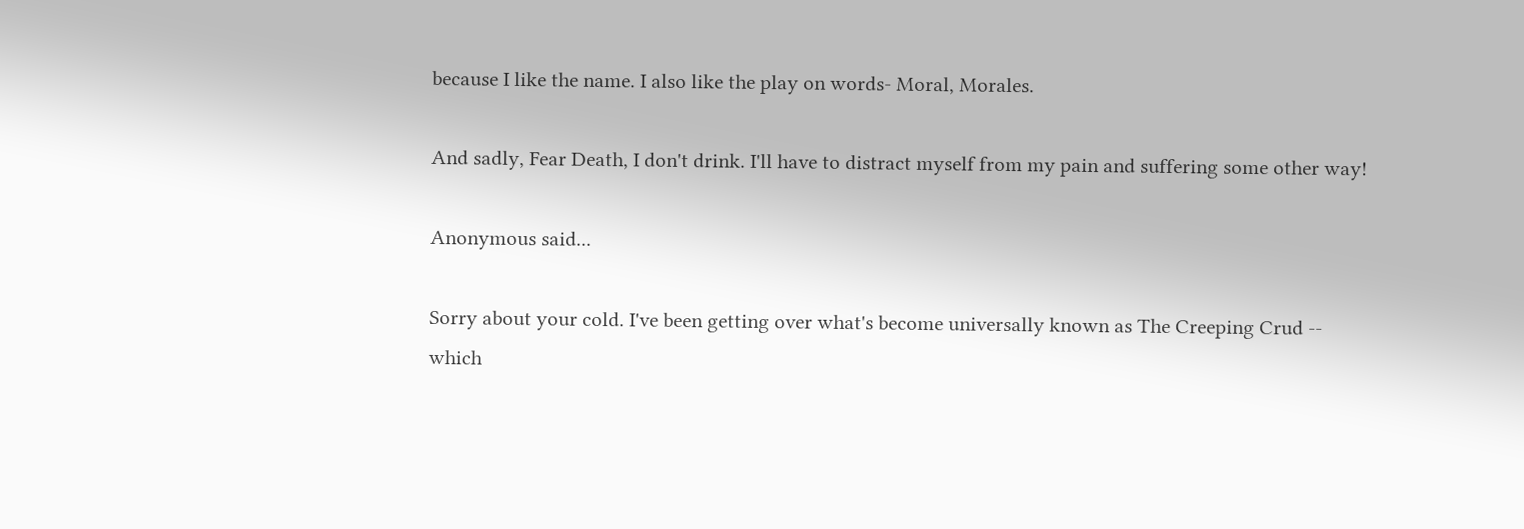because I like the name. I also like the play on words- Moral, Morales.

And sadly, Fear Death, I don't drink. I'll have to distract myself from my pain and suffering some other way!

Anonymous said...

Sorry about your cold. I've been getting over what's become universally known as The Creeping Crud -- which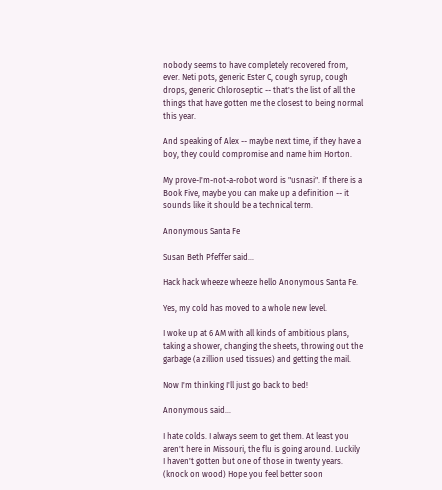nobody seems to have completely recovered from, ever. Neti pots, generic Ester C, cough syrup, cough drops, generic Chloroseptic -- that's the list of all the things that have gotten me the closest to being normal this year.

And speaking of Alex -- maybe next time, if they have a boy, they could compromise and name him Horton.

My prove-I'm-not-a-robot word is "usnasi". If there is a Book Five, maybe you can make up a definition -- it sounds like it should be a technical term.

Anonymous Santa Fe

Susan Beth Pfeffer said...

Hack hack wheeze wheeze hello Anonymous Santa Fe.

Yes, my cold has moved to a whole new level.

I woke up at 6 AM with all kinds of ambitious plans, taking a shower, changing the sheets, throwing out the garbage (a zillion used tissues) and getting the mail.

Now I'm thinking I'll just go back to bed!

Anonymous said...

I hate colds. I always seem to get them. At least you aren't here in Missouri, the flu is going around. Luckily I haven't gotten but one of those in twenty years. (knock on wood) Hope you feel better soon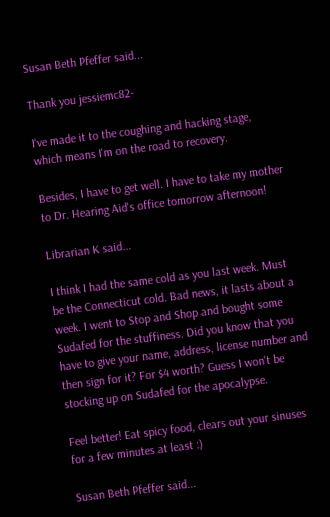Susan Beth Pfeffer said...

Thank you jessiemc82-

I've made it to the coughing and hacking stage, which means I'm on the road to recovery.

Besides, I have to get well. I have to take my mother to Dr. Hearing Aid's office tomorrow afternoon!

Librarian K said...

I think I had the same cold as you last week. Must be the Connecticut cold. Bad news, it lasts about a week. I went to Stop and Shop and bought some Sudafed for the stuffiness. Did you know that you have to give your name, address, license number and then sign for it? For $4 worth? Guess I won't be stocking up on Sudafed for the apocalypse.

Feel better! Eat spicy food, clears out your sinuses for a few minutes at least :)

Susan Beth Pfeffer said...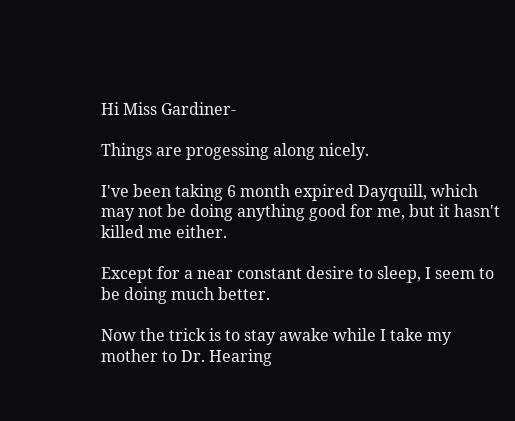Hi Miss Gardiner-

Things are progessing along nicely.

I've been taking 6 month expired Dayquill, which may not be doing anything good for me, but it hasn't killed me either.

Except for a near constant desire to sleep, I seem to be doing much better.

Now the trick is to stay awake while I take my mother to Dr. Hearing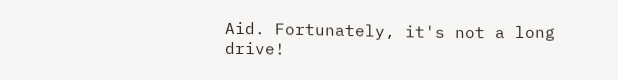Aid. Fortunately, it's not a long drive!